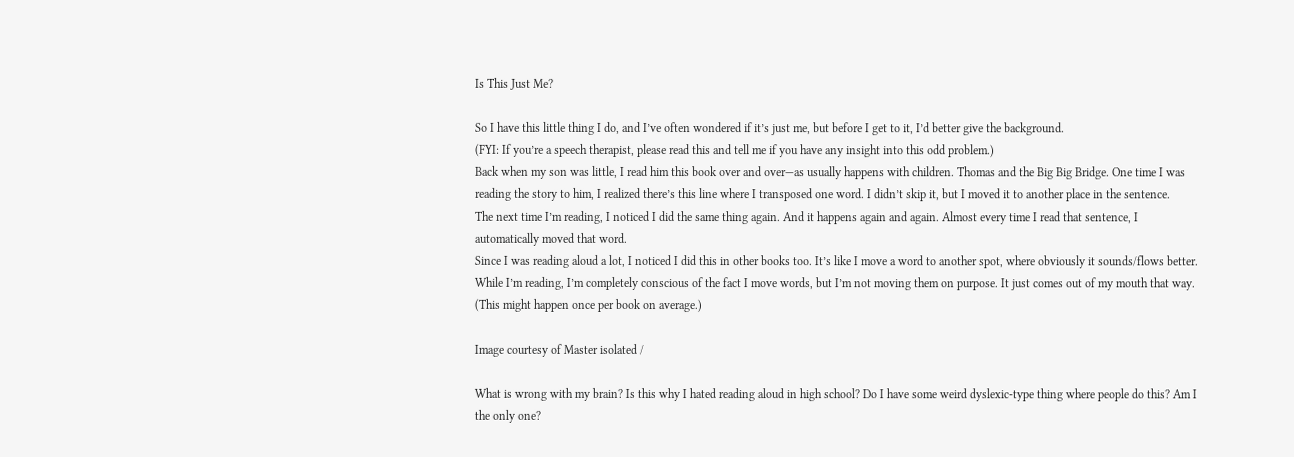Is This Just Me?

So I have this little thing I do, and I’ve often wondered if it’s just me, but before I get to it, I’d better give the background.
(FYI: If you’re a speech therapist, please read this and tell me if you have any insight into this odd problem.)
Back when my son was little, I read him this book over and over—as usually happens with children. Thomas and the Big Big Bridge. One time I was reading the story to him, I realized there’s this line where I transposed one word. I didn’t skip it, but I moved it to another place in the sentence.
The next time I’m reading, I noticed I did the same thing again. And it happens again and again. Almost every time I read that sentence, I automatically moved that word.
Since I was reading aloud a lot, I noticed I did this in other books too. It’s like I move a word to another spot, where obviously it sounds/flows better. While I’m reading, I’m completely conscious of the fact I move words, but I’m not moving them on purpose. It just comes out of my mouth that way. (This might happen once per book on average.)

Image courtesy of Master isolated /

What is wrong with my brain? Is this why I hated reading aloud in high school? Do I have some weird dyslexic-type thing where people do this? Am I the only one?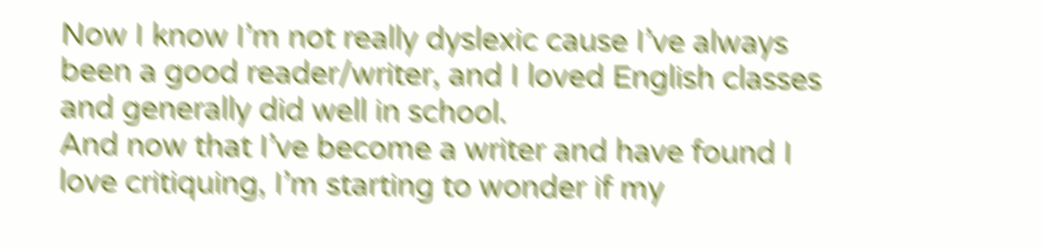Now I know I’m not really dyslexic cause I’ve always been a good reader/writer, and I loved English classes and generally did well in school.
And now that I’ve become a writer and have found I love critiquing, I’m starting to wonder if my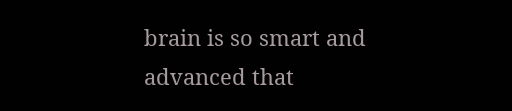brain is so smart and advanced that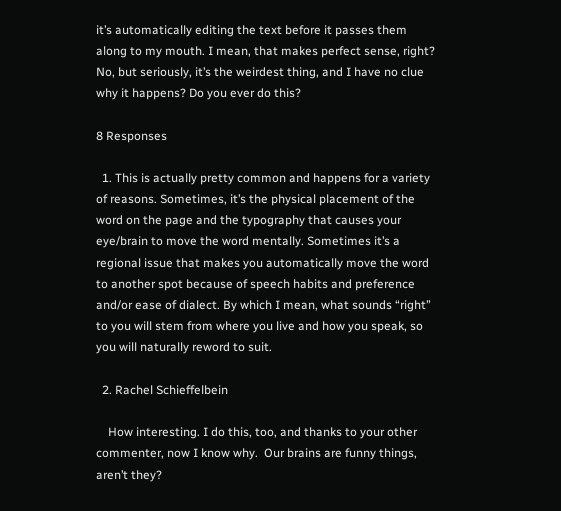it’s automatically editing the text before it passes them along to my mouth. I mean, that makes perfect sense, right?
No, but seriously, it’s the weirdest thing, and I have no clue why it happens? Do you ever do this?

8 Responses

  1. This is actually pretty common and happens for a variety of reasons. Sometimes, it’s the physical placement of the word on the page and the typography that causes your eye/brain to move the word mentally. Sometimes it’s a regional issue that makes you automatically move the word to another spot because of speech habits and preference and/or ease of dialect. By which I mean, what sounds “right” to you will stem from where you live and how you speak, so you will naturally reword to suit.

  2. Rachel Schieffelbein

    How interesting. I do this, too, and thanks to your other commenter, now I know why.  Our brains are funny things, aren’t they?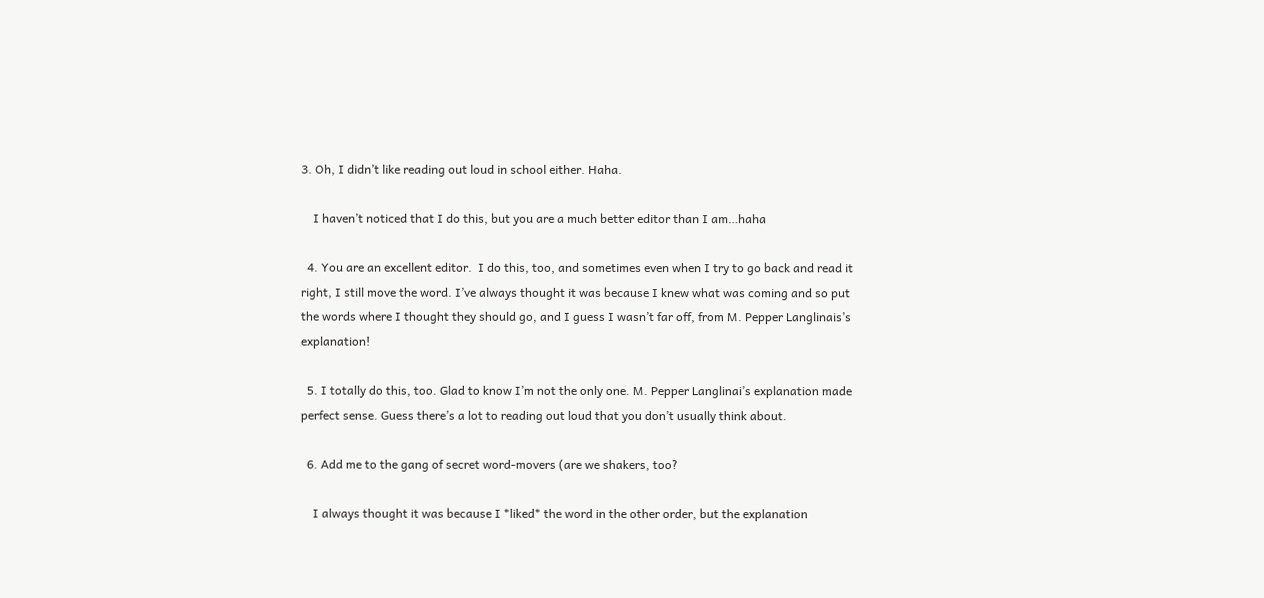3. Oh, I didn’t like reading out loud in school either. Haha.

    I haven’t noticed that I do this, but you are a much better editor than I am…haha

  4. You are an excellent editor.  I do this, too, and sometimes even when I try to go back and read it right, I still move the word. I’ve always thought it was because I knew what was coming and so put the words where I thought they should go, and I guess I wasn’t far off, from M. Pepper Langlinais’s explanation!

  5. I totally do this, too. Glad to know I’m not the only one. M. Pepper Langlinai’s explanation made perfect sense. Guess there’s a lot to reading out loud that you don’t usually think about.

  6. Add me to the gang of secret word-movers (are we shakers, too?

    I always thought it was because I *liked* the word in the other order, but the explanation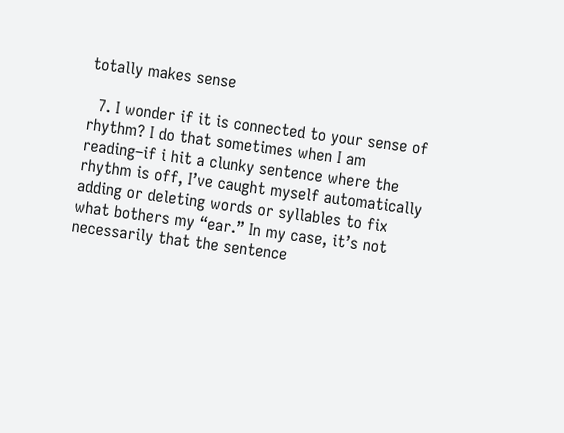totally makes sense

  7. I wonder if it is connected to your sense of rhythm? I do that sometimes when I am reading–if i hit a clunky sentence where the rhythm is off, I’ve caught myself automatically adding or deleting words or syllables to fix what bothers my “ear.” In my case, it’s not necessarily that the sentence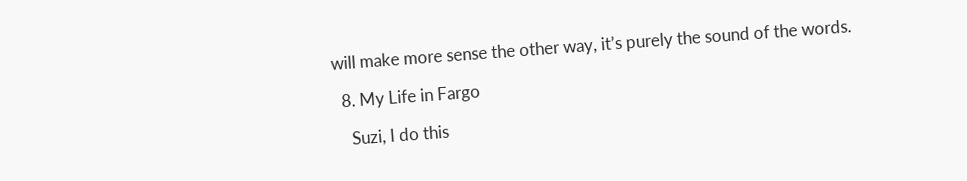will make more sense the other way, it’s purely the sound of the words.

  8. My Life in Fargo

    Suzi, I do this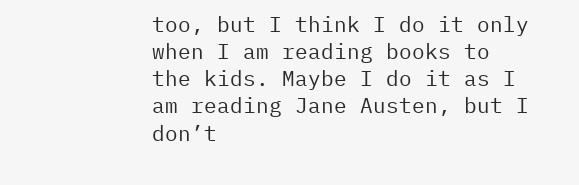too, but I think I do it only when I am reading books to the kids. Maybe I do it as I am reading Jane Austen, but I don’t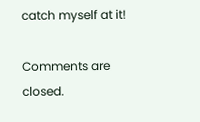catch myself at it!

Comments are closed.